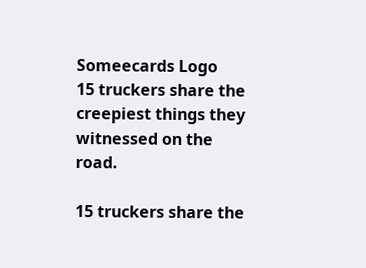Someecards Logo
15 truckers share the creepiest things they witnessed on the road.

15 truckers share the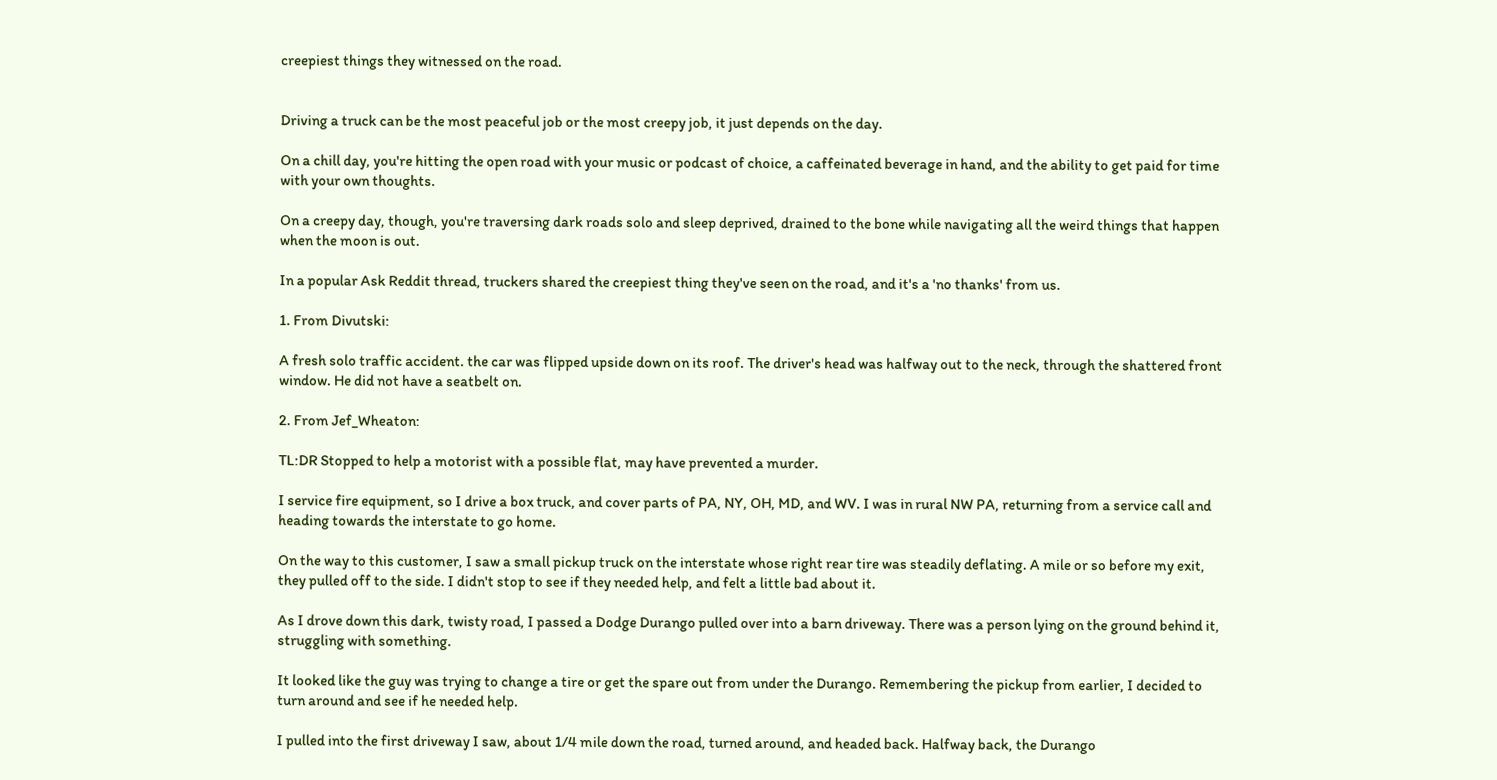creepiest things they witnessed on the road.


Driving a truck can be the most peaceful job or the most creepy job, it just depends on the day.

On a chill day, you're hitting the open road with your music or podcast of choice, a caffeinated beverage in hand, and the ability to get paid for time with your own thoughts.

On a creepy day, though, you're traversing dark roads solo and sleep deprived, drained to the bone while navigating all the weird things that happen when the moon is out.

In a popular Ask Reddit thread, truckers shared the creepiest thing they've seen on the road, and it's a 'no thanks' from us.

1. From Divutski:

A fresh solo traffic accident. the car was flipped upside down on its roof. The driver's head was halfway out to the neck, through the shattered front window. He did not have a seatbelt on.

2. From Jef_Wheaton:

TL:DR Stopped to help a motorist with a possible flat, may have prevented a murder.

I service fire equipment, so I drive a box truck, and cover parts of PA, NY, OH, MD, and WV. I was in rural NW PA, returning from a service call and heading towards the interstate to go home.

On the way to this customer, I saw a small pickup truck on the interstate whose right rear tire was steadily deflating. A mile or so before my exit, they pulled off to the side. I didn't stop to see if they needed help, and felt a little bad about it.

As I drove down this dark, twisty road, I passed a Dodge Durango pulled over into a barn driveway. There was a person lying on the ground behind it, struggling with something.

It looked like the guy was trying to change a tire or get the spare out from under the Durango. Remembering the pickup from earlier, I decided to turn around and see if he needed help.

I pulled into the first driveway I saw, about 1/4 mile down the road, turned around, and headed back. Halfway back, the Durango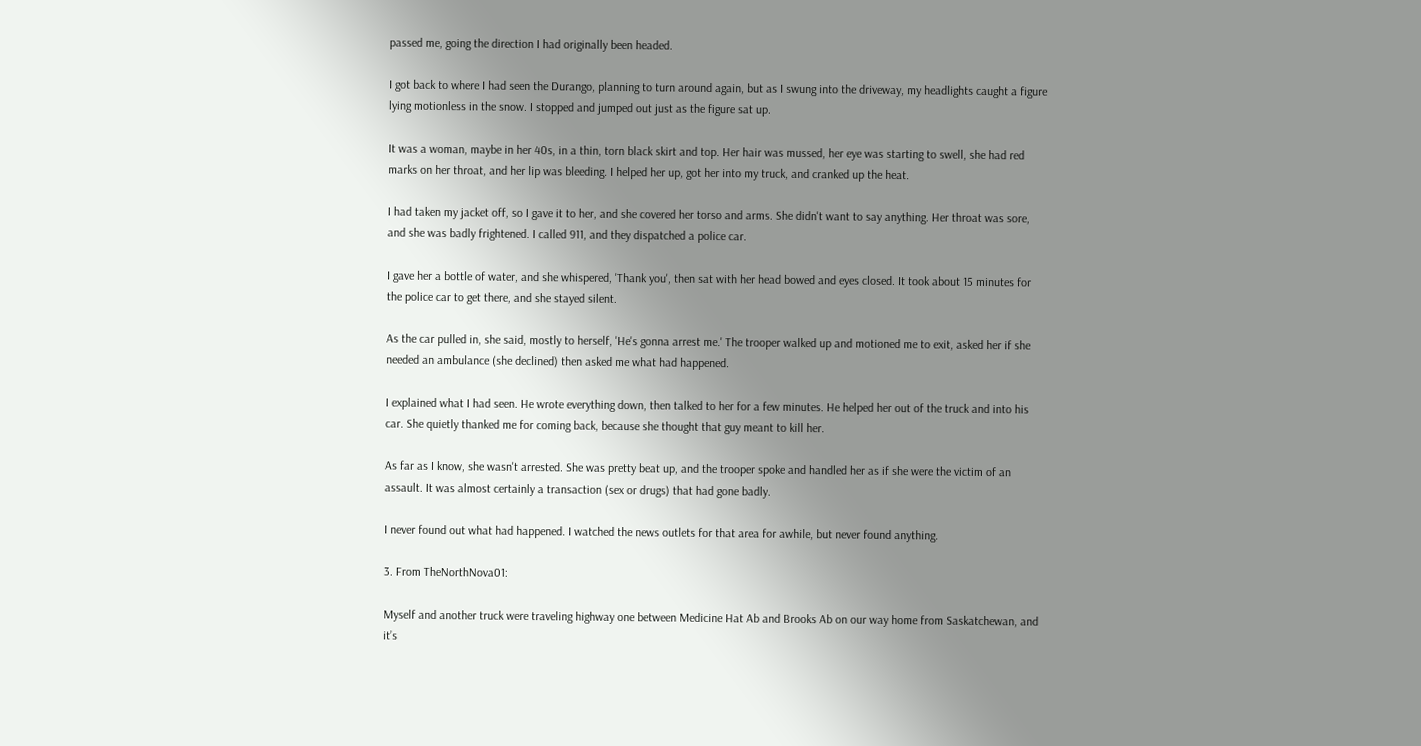passed me, going the direction I had originally been headed.

I got back to where I had seen the Durango, planning to turn around again, but as I swung into the driveway, my headlights caught a figure lying motionless in the snow. I stopped and jumped out just as the figure sat up.

It was a woman, maybe in her 40s, in a thin, torn black skirt and top. Her hair was mussed, her eye was starting to swell, she had red marks on her throat, and her lip was bleeding. I helped her up, got her into my truck, and cranked up the heat.

I had taken my jacket off, so I gave it to her, and she covered her torso and arms. She didn't want to say anything. Her throat was sore, and she was badly frightened. I called 911, and they dispatched a police car.

I gave her a bottle of water, and she whispered, 'Thank you', then sat with her head bowed and eyes closed. It took about 15 minutes for the police car to get there, and she stayed silent.

As the car pulled in, she said, mostly to herself, 'He's gonna arrest me.' The trooper walked up and motioned me to exit, asked her if she needed an ambulance (she declined) then asked me what had happened.

I explained what I had seen. He wrote everything down, then talked to her for a few minutes. He helped her out of the truck and into his car. She quietly thanked me for coming back, because she thought that guy meant to kill her.

As far as I know, she wasn't arrested. She was pretty beat up, and the trooper spoke and handled her as if she were the victim of an assault. It was almost certainly a transaction (sex or drugs) that had gone badly.

I never found out what had happened. I watched the news outlets for that area for awhile, but never found anything.

3. From TheNorthNova01:

Myself and another truck were traveling highway one between Medicine Hat Ab and Brooks Ab on our way home from Saskatchewan, and it’s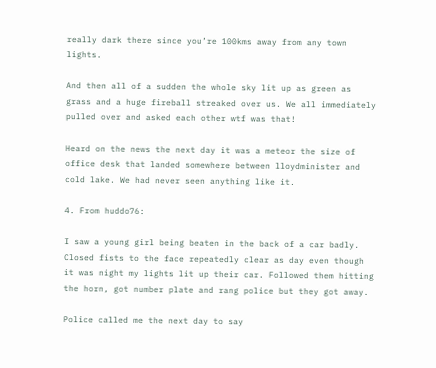really dark there since you’re 100kms away from any town lights.

And then all of a sudden the whole sky lit up as green as grass and a huge fireball streaked over us. We all immediately pulled over and asked each other wtf was that!

Heard on the news the next day it was a meteor the size of office desk that landed somewhere between lloydminister and cold lake. We had never seen anything like it.

4. From huddo76:

I saw a young girl being beaten in the back of a car badly. Closed fists to the face repeatedly clear as day even though it was night my lights lit up their car. Followed them hitting the horn, got number plate and rang police but they got away.

Police called me the next day to say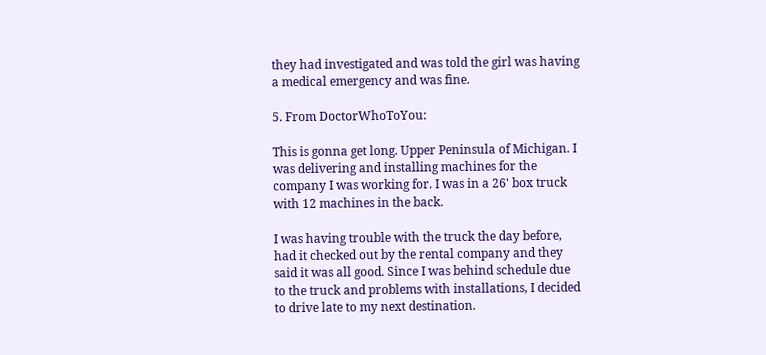they had investigated and was told the girl was having a medical emergency and was fine.

5. From DoctorWhoToYou:

This is gonna get long. Upper Peninsula of Michigan. I was delivering and installing machines for the company I was working for. I was in a 26' box truck with 12 machines in the back.

I was having trouble with the truck the day before, had it checked out by the rental company and they said it was all good. Since I was behind schedule due to the truck and problems with installations, I decided to drive late to my next destination.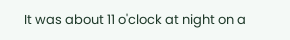It was about 11 o'clock at night on a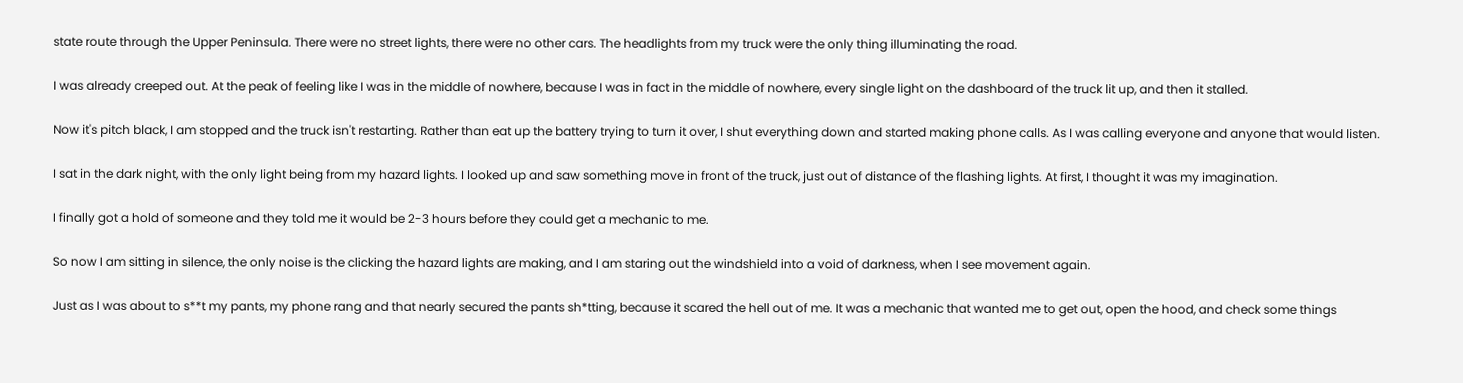state route through the Upper Peninsula. There were no street lights, there were no other cars. The headlights from my truck were the only thing illuminating the road.

I was already creeped out. At the peak of feeling like I was in the middle of nowhere, because I was in fact in the middle of nowhere, every single light on the dashboard of the truck lit up, and then it stalled.

Now it's pitch black, I am stopped and the truck isn't restarting. Rather than eat up the battery trying to turn it over, I shut everything down and started making phone calls. As I was calling everyone and anyone that would listen.

I sat in the dark night, with the only light being from my hazard lights. I looked up and saw something move in front of the truck, just out of distance of the flashing lights. At first, I thought it was my imagination.

I finally got a hold of someone and they told me it would be 2-3 hours before they could get a mechanic to me.

So now I am sitting in silence, the only noise is the clicking the hazard lights are making, and I am staring out the windshield into a void of darkness, when I see movement again.

Just as I was about to s**t my pants, my phone rang and that nearly secured the pants sh*tting, because it scared the hell out of me. It was a mechanic that wanted me to get out, open the hood, and check some things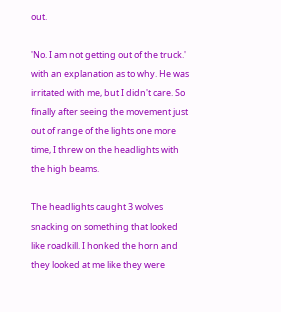out.

'No. I am not getting out of the truck.' with an explanation as to why. He was irritated with me, but I didn't care. So finally after seeing the movement just out of range of the lights one more time, I threw on the headlights with the high beams.

The headlights caught 3 wolves snacking on something that looked like roadkill. I honked the horn and they looked at me like they were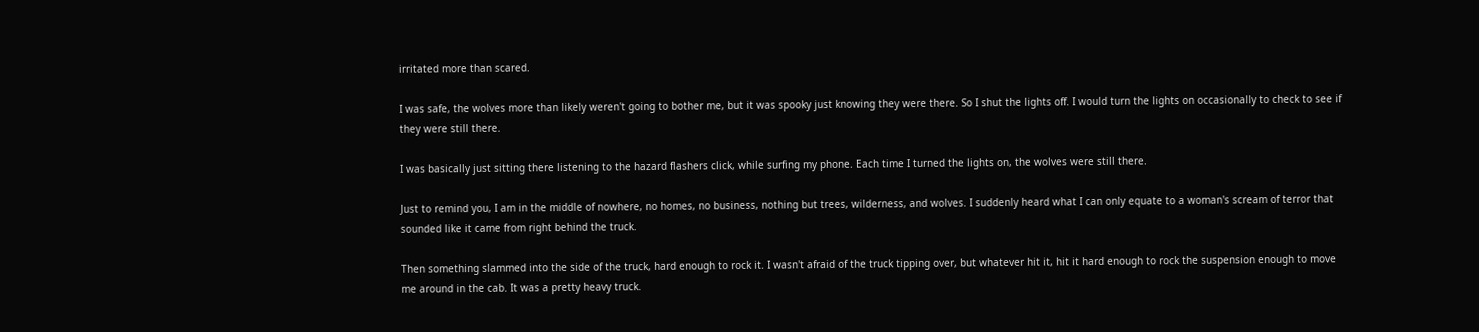irritated more than scared.

I was safe, the wolves more than likely weren't going to bother me, but it was spooky just knowing they were there. So I shut the lights off. I would turn the lights on occasionally to check to see if they were still there.

I was basically just sitting there listening to the hazard flashers click, while surfing my phone. Each time I turned the lights on, the wolves were still there.

Just to remind you, I am in the middle of nowhere, no homes, no business, nothing but trees, wilderness, and wolves. I suddenly heard what I can only equate to a woman's scream of terror that sounded like it came from right behind the truck.

Then something slammed into the side of the truck, hard enough to rock it. I wasn't afraid of the truck tipping over, but whatever hit it, hit it hard enough to rock the suspension enough to move me around in the cab. It was a pretty heavy truck.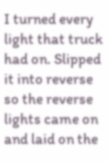I turned every light that truck had on. Slipped it into reverse so the reverse lights came on and laid on the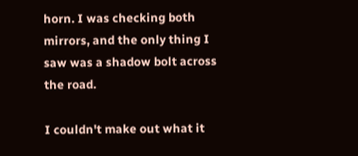horn. I was checking both mirrors, and the only thing I saw was a shadow bolt across the road.

I couldn't make out what it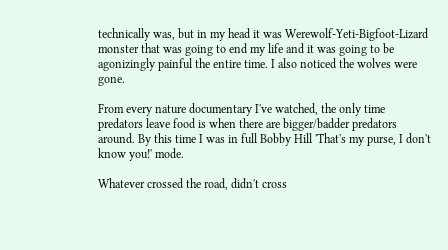technically was, but in my head it was Werewolf-Yeti-Bigfoot-Lizard monster that was going to end my life and it was going to be agonizingly painful the entire time. I also noticed the wolves were gone.

From every nature documentary I've watched, the only time predators leave food is when there are bigger/badder predators around. By this time I was in full Bobby Hill 'That's my purse, I don't know you!' mode.

Whatever crossed the road, didn't cross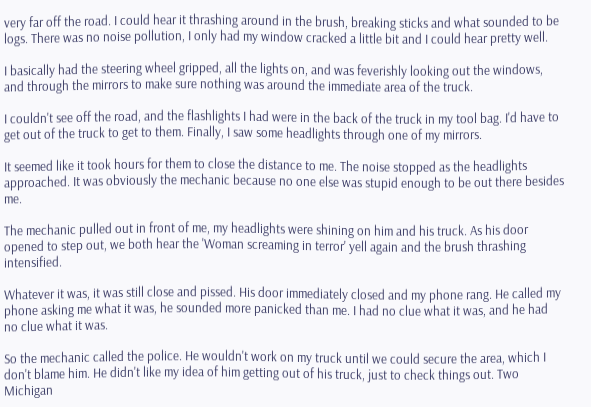very far off the road. I could hear it thrashing around in the brush, breaking sticks and what sounded to be logs. There was no noise pollution, I only had my window cracked a little bit and I could hear pretty well.

I basically had the steering wheel gripped, all the lights on, and was feverishly looking out the windows, and through the mirrors to make sure nothing was around the immediate area of the truck.

I couldn't see off the road, and the flashlights I had were in the back of the truck in my tool bag. I'd have to get out of the truck to get to them. Finally, I saw some headlights through one of my mirrors.

It seemed like it took hours for them to close the distance to me. The noise stopped as the headlights approached. It was obviously the mechanic because no one else was stupid enough to be out there besides me.

The mechanic pulled out in front of me, my headlights were shining on him and his truck. As his door opened to step out, we both hear the 'Woman screaming in terror' yell again and the brush thrashing intensified.

Whatever it was, it was still close and pissed. His door immediately closed and my phone rang. He called my phone asking me what it was, he sounded more panicked than me. I had no clue what it was, and he had no clue what it was.

So the mechanic called the police. He wouldn't work on my truck until we could secure the area, which I don't blame him. He didn't like my idea of him getting out of his truck, just to check things out. Two Michigan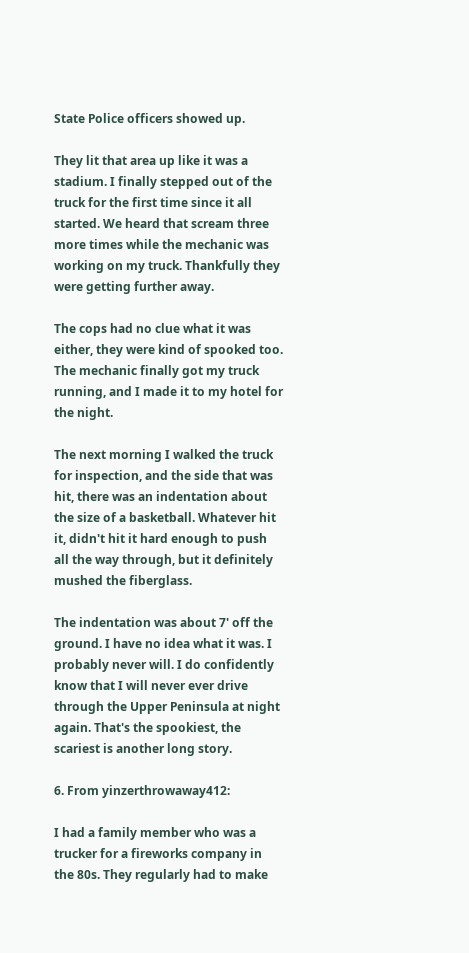State Police officers showed up.

They lit that area up like it was a stadium. I finally stepped out of the truck for the first time since it all started. We heard that scream three more times while the mechanic was working on my truck. Thankfully they were getting further away.

The cops had no clue what it was either, they were kind of spooked too. The mechanic finally got my truck running, and I made it to my hotel for the night.

The next morning I walked the truck for inspection, and the side that was hit, there was an indentation about the size of a basketball. Whatever hit it, didn't hit it hard enough to push all the way through, but it definitely mushed the fiberglass.

The indentation was about 7' off the ground. I have no idea what it was. I probably never will. I do confidently know that I will never ever drive through the Upper Peninsula at night again. That's the spookiest, the scariest is another long story.

6. From yinzerthrowaway412:

I had a family member who was a trucker for a fireworks company in the 80s. They regularly had to make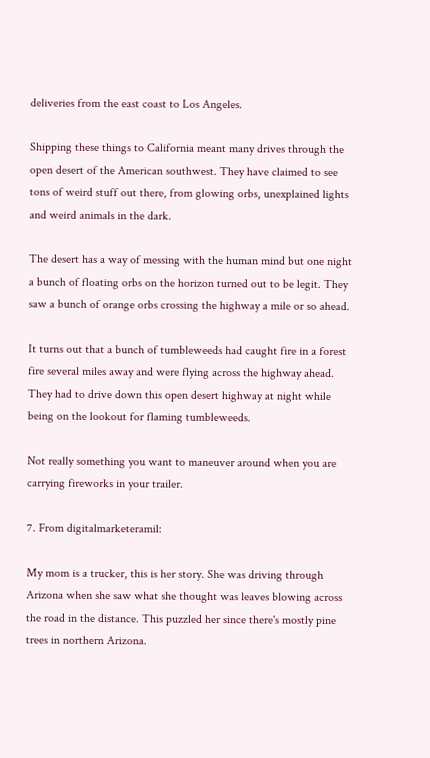deliveries from the east coast to Los Angeles.

Shipping these things to California meant many drives through the open desert of the American southwest. They have claimed to see tons of weird stuff out there, from glowing orbs, unexplained lights and weird animals in the dark.

The desert has a way of messing with the human mind but one night a bunch of floating orbs on the horizon turned out to be legit. They saw a bunch of orange orbs crossing the highway a mile or so ahead.

It turns out that a bunch of tumbleweeds had caught fire in a forest fire several miles away and were flying across the highway ahead. They had to drive down this open desert highway at night while being on the lookout for flaming tumbleweeds.

Not really something you want to maneuver around when you are carrying fireworks in your trailer.

7. From digitalmarketeramil:

My mom is a trucker, this is her story. She was driving through Arizona when she saw what she thought was leaves blowing across the road in the distance. This puzzled her since there's mostly pine trees in northern Arizona.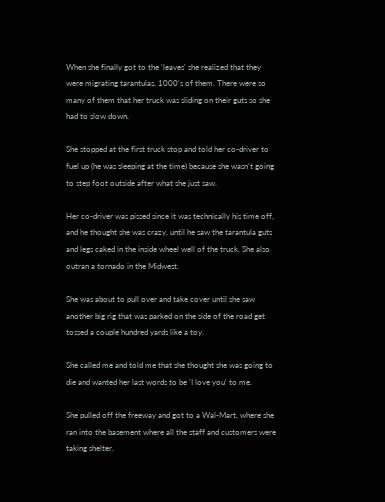When she finally got to the 'leaves' she realized that they were migrating tarantulas, 1000's of them. There were so many of them that her truck was sliding on their guts so she had to slow down.

She stopped at the first truck stop and told her co-driver to fuel up (he was sleeping at the time) because she wasn't going to step foot outside after what she just saw.

Her co-driver was pissed since it was technically his time off, and he thought she was crazy, until he saw the tarantula guts and legs caked in the inside wheel well of the truck. She also outran a tornado in the Midwest.

She was about to pull over and take cover until she saw another big rig that was parked on the side of the road get tossed a couple hundred yards like a toy.

She called me and told me that she thought she was going to die and wanted her last words to be 'I love you' to me.

She pulled off the freeway and got to a Wal-Mart, where she ran into the basement where all the staff and customers were taking shelter.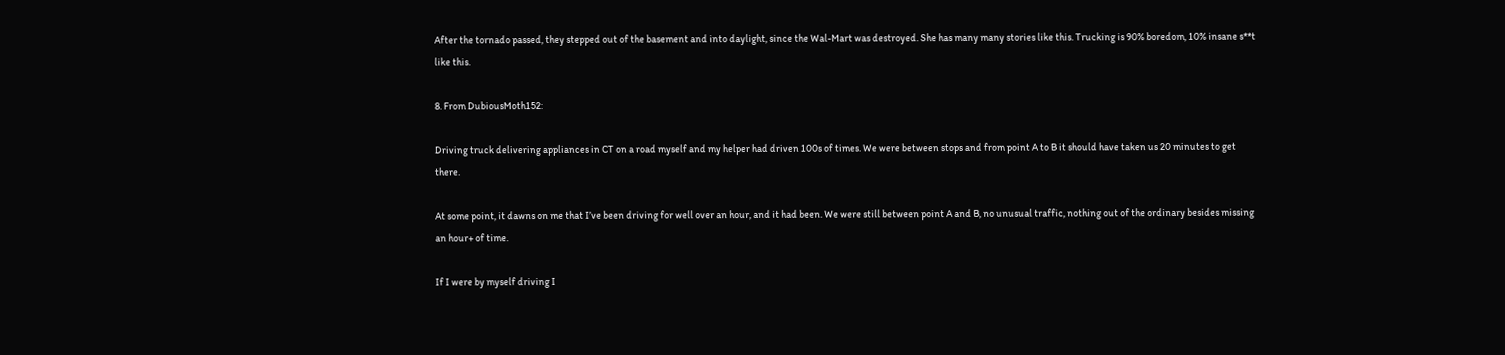After the tornado passed, they stepped out of the basement and into daylight, since the Wal-Mart was destroyed. She has many many stories like this. Trucking is 90% boredom, 10% insane s**t like this.

8. From DubiousMoth152:

Driving truck delivering appliances in CT on a road myself and my helper had driven 100s of times. We were between stops and from point A to B it should have taken us 20 minutes to get there.

At some point, it dawns on me that I’ve been driving for well over an hour, and it had been. We were still between point A and B, no unusual traffic, nothing out of the ordinary besides missing an hour+ of time.

If I were by myself driving I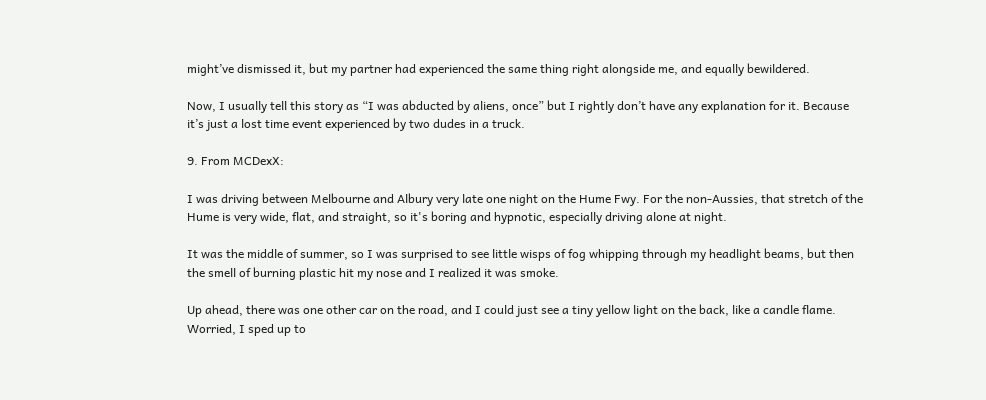might’ve dismissed it, but my partner had experienced the same thing right alongside me, and equally bewildered.

Now, I usually tell this story as “I was abducted by aliens, once” but I rightly don’t have any explanation for it. Because it’s just a lost time event experienced by two dudes in a truck.

9. From MCDexX:

I was driving between Melbourne and Albury very late one night on the Hume Fwy. For the non-Aussies, that stretch of the Hume is very wide, flat, and straight, so it's boring and hypnotic, especially driving alone at night.

It was the middle of summer, so I was surprised to see little wisps of fog whipping through my headlight beams, but then the smell of burning plastic hit my nose and I realized it was smoke.

Up ahead, there was one other car on the road, and I could just see a tiny yellow light on the back, like a candle flame. Worried, I sped up to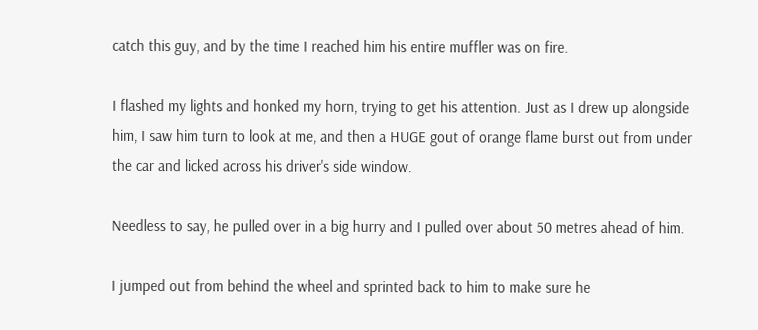catch this guy, and by the time I reached him his entire muffler was on fire.

I flashed my lights and honked my horn, trying to get his attention. Just as I drew up alongside him, I saw him turn to look at me, and then a HUGE gout of orange flame burst out from under the car and licked across his driver's side window.

Needless to say, he pulled over in a big hurry and I pulled over about 50 metres ahead of him.

I jumped out from behind the wheel and sprinted back to him to make sure he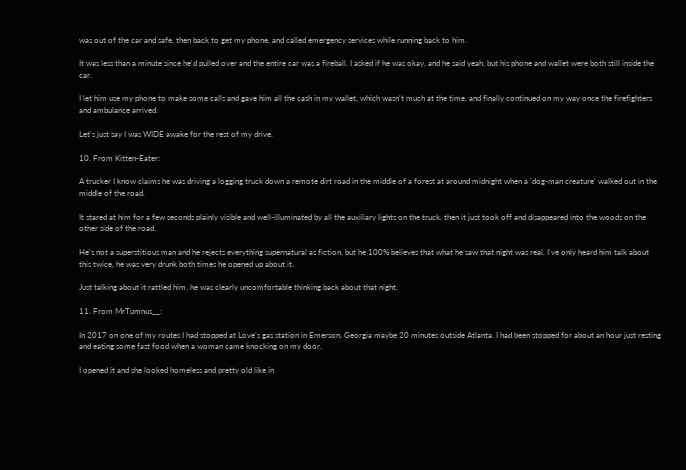was out of the car and safe, then back to get my phone, and called emergency services while running back to him.

It was less than a minute since he'd pulled over and the entire car was a fireball. I asked if he was okay, and he said yeah, but his phone and wallet were both still inside the car.

I let him use my phone to make some calls and gave him all the cash in my wallet, which wasn't much at the time, and finally continued on my way once the firefighters and ambulance arrived.

Let's just say I was WIDE awake for the rest of my drive.

10. From Kitten-Eater:

A trucker I know claims he was driving a logging truck down a remote dirt road in the middle of a forest at around midnight when a 'dog-man creature' walked out in the middle of the road.

It stared at him for a few seconds plainly visible and well-illuminated by all the auxiliary lights on the truck, then it just took off and disappeared into the woods on the other side of the road.

He's not a superstitious man and he rejects everything supernatural as fiction, but he 100% believes that what he saw that night was real. I've only heard him talk about this twice, he was very drunk both times he opened up about it.

Just talking about it rattled him, he was clearly uncomfortable thinking back about that night.

11. From MrTumnus__:

In 2017 on one of my routes I had stopped at Love’s gas station in Emerson, Georgia maybe 20 minutes outside Atlanta. I had been stopped for about an hour just resting and eating some fast food when a woman came knocking on my door.

I opened it and she looked homeless and pretty old like in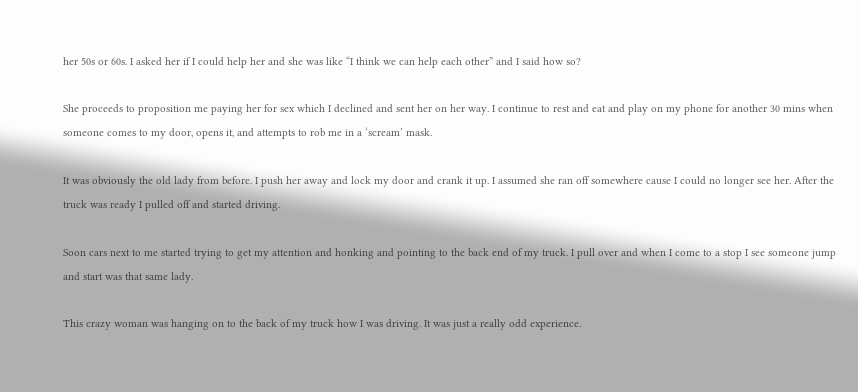her 50s or 60s. I asked her if I could help her and she was like “I think we can help each other” and I said how so?

She proceeds to proposition me paying her for sex which I declined and sent her on her way. I continue to rest and eat and play on my phone for another 30 mins when someone comes to my door, opens it, and attempts to rob me in a ‘scream’ mask.

It was obviously the old lady from before. I push her away and lock my door and crank it up. I assumed she ran off somewhere cause I could no longer see her. After the truck was ready I pulled off and started driving.

Soon cars next to me started trying to get my attention and honking and pointing to the back end of my truck. I pull over and when I come to a stop I see someone jump and start was that same lady.

This crazy woman was hanging on to the back of my truck how I was driving. It was just a really odd experience.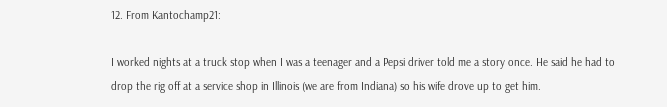12. From Kantochamp21:

I worked nights at a truck stop when I was a teenager and a Pepsi driver told me a story once. He said he had to drop the rig off at a service shop in Illinois (we are from Indiana) so his wife drove up to get him.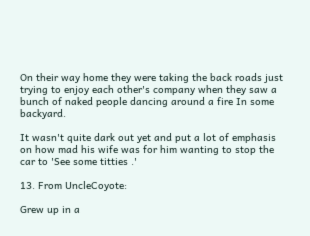On their way home they were taking the back roads just trying to enjoy each other's company when they saw a bunch of naked people dancing around a fire In some backyard.

It wasn't quite dark out yet and put a lot of emphasis on how mad his wife was for him wanting to stop the car to 'See some titties .'

13. From UncleCoyote:

Grew up in a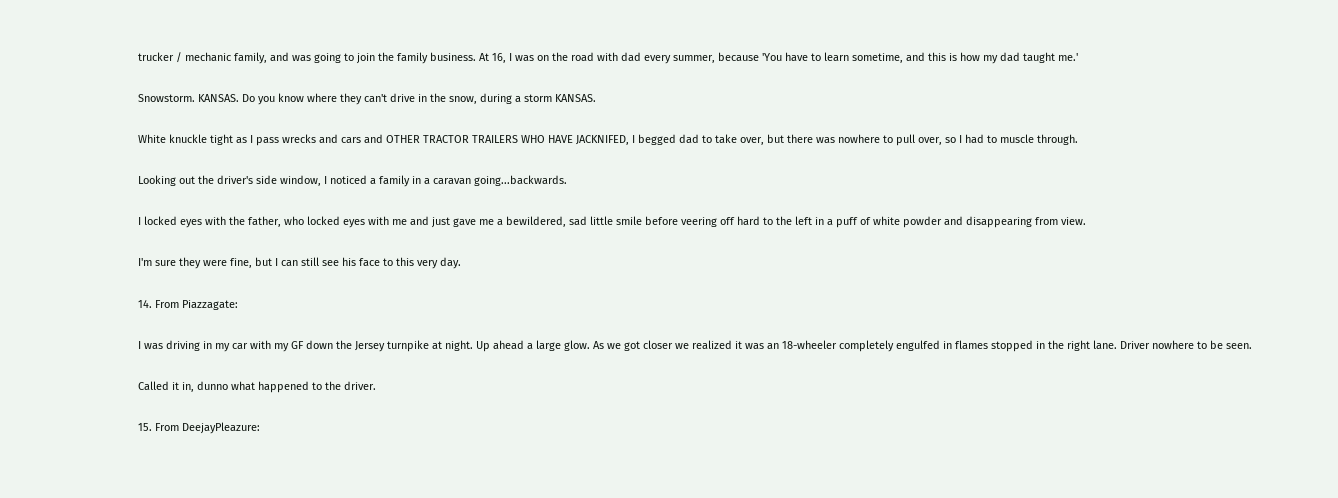trucker / mechanic family, and was going to join the family business. At 16, I was on the road with dad every summer, because 'You have to learn sometime, and this is how my dad taught me.'

Snowstorm. KANSAS. Do you know where they can't drive in the snow, during a storm KANSAS.

White knuckle tight as I pass wrecks and cars and OTHER TRACTOR TRAILERS WHO HAVE JACKNIFED, I begged dad to take over, but there was nowhere to pull over, so I had to muscle through.

Looking out the driver's side window, I noticed a family in a caravan going...backwards.

I locked eyes with the father, who locked eyes with me and just gave me a bewildered, sad little smile before veering off hard to the left in a puff of white powder and disappearing from view.

I'm sure they were fine, but I can still see his face to this very day.

14. From Piazzagate:

I was driving in my car with my GF down the Jersey turnpike at night. Up ahead a large glow. As we got closer we realized it was an 18-wheeler completely engulfed in flames stopped in the right lane. Driver nowhere to be seen.

Called it in, dunno what happened to the driver.

15. From DeejayPleazure: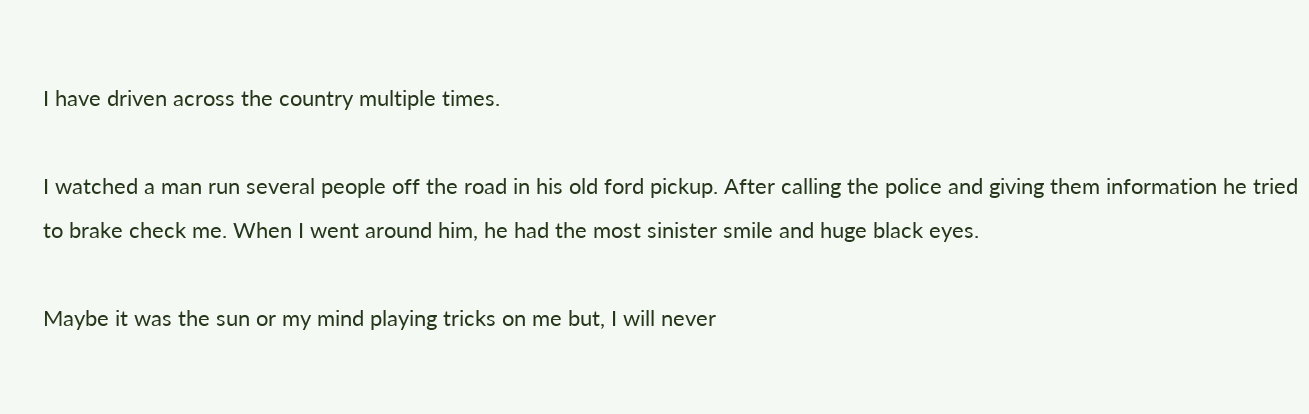I have driven across the country multiple times.

I watched a man run several people off the road in his old ford pickup. After calling the police and giving them information he tried to brake check me. When I went around him, he had the most sinister smile and huge black eyes.

Maybe it was the sun or my mind playing tricks on me but, I will never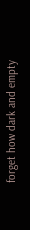forget how dark and empty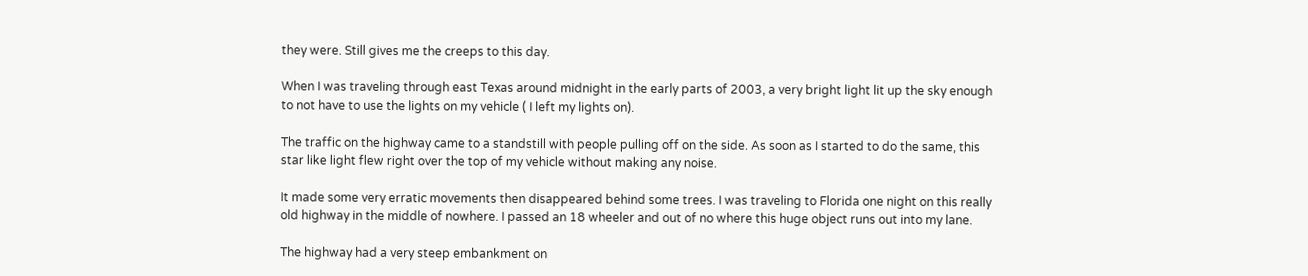they were. Still gives me the creeps to this day.

When I was traveling through east Texas around midnight in the early parts of 2003, a very bright light lit up the sky enough to not have to use the lights on my vehicle ( I left my lights on).

The traffic on the highway came to a standstill with people pulling off on the side. As soon as I started to do the same, this star like light flew right over the top of my vehicle without making any noise.

It made some very erratic movements then disappeared behind some trees. I was traveling to Florida one night on this really old highway in the middle of nowhere. I passed an 18 wheeler and out of no where this huge object runs out into my lane.

The highway had a very steep embankment on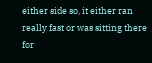either side so, it either ran really fast or was sitting there for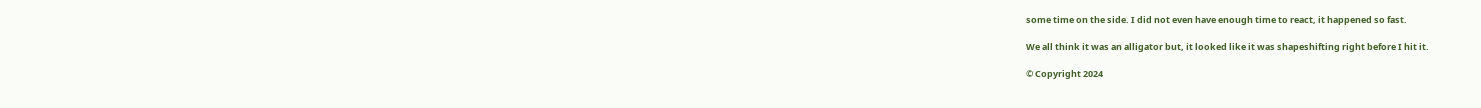some time on the side. I did not even have enough time to react, it happened so fast.

We all think it was an alligator but, it looked like it was shapeshifting right before I hit it.

© Copyright 2024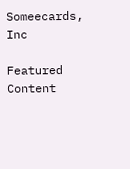Someecards, Inc

Featured Content